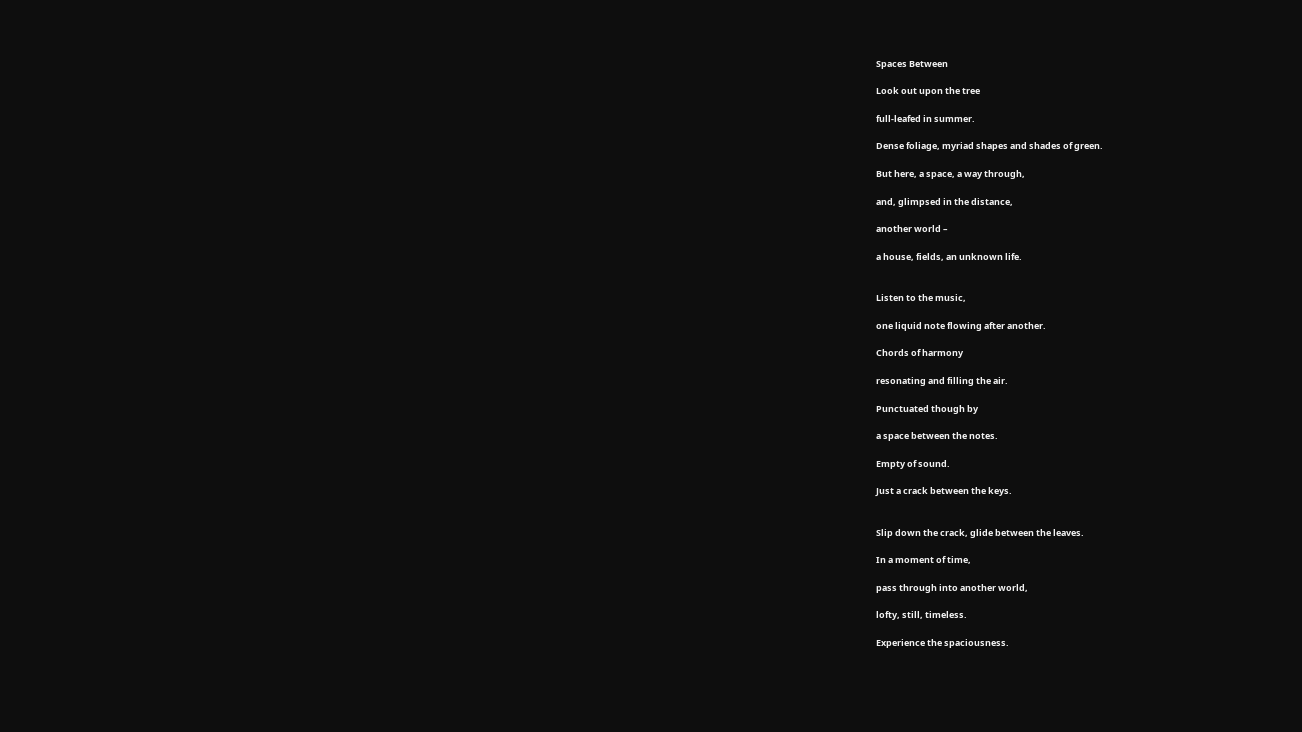Spaces Between

Look out upon the tree

full-leafed in summer.

Dense foliage, myriad shapes and shades of green.

But here, a space, a way through,

and, glimpsed in the distance,

another world –

a house, fields, an unknown life.


Listen to the music,

one liquid note flowing after another.

Chords of harmony

resonating and filling the air.

Punctuated though by

a space between the notes.

Empty of sound.

Just a crack between the keys.


Slip down the crack, glide between the leaves.

In a moment of time,

pass through into another world,

lofty, still, timeless.

Experience the spaciousness.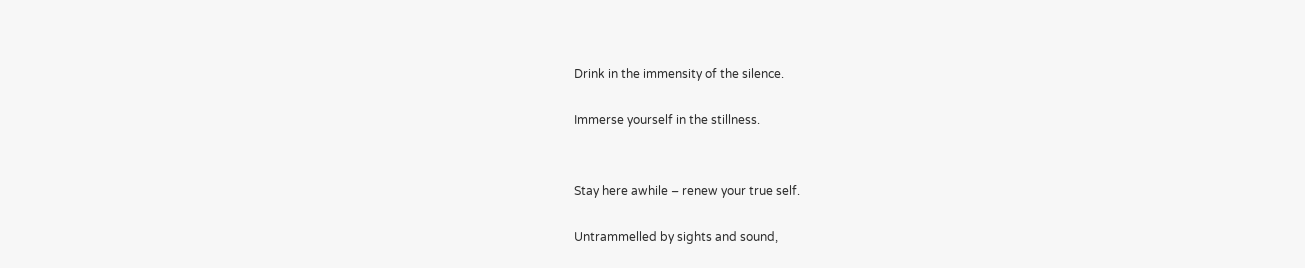Drink in the immensity of the silence.

Immerse yourself in the stillness.


Stay here awhile – renew your true self.

Untrammelled by sights and sound,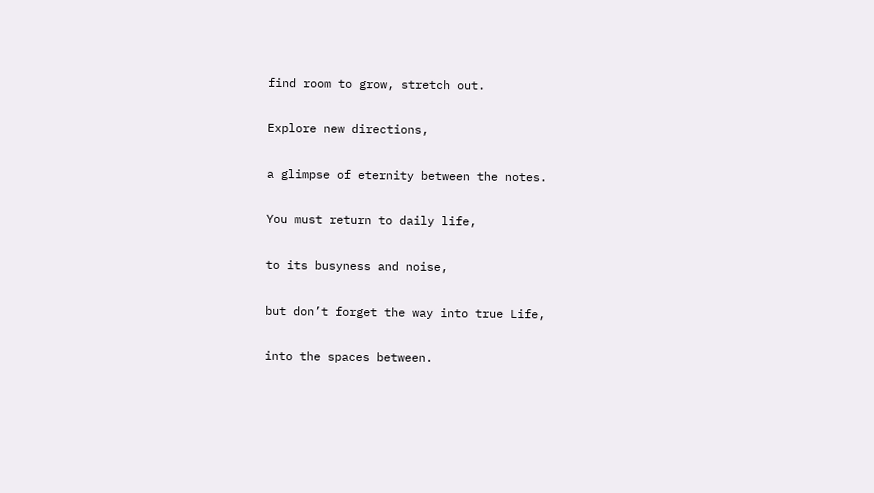find room to grow, stretch out.

Explore new directions,

a glimpse of eternity between the notes.

You must return to daily life,

to its busyness and noise,

but don’t forget the way into true Life,

into the spaces between.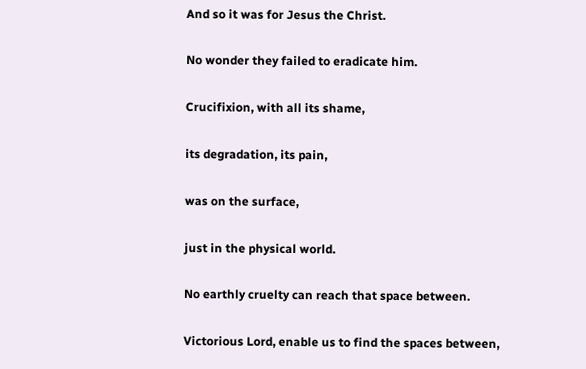And so it was for Jesus the Christ.

No wonder they failed to eradicate him.

Crucifixion, with all its shame,

its degradation, its pain,

was on the surface,

just in the physical world.

No earthly cruelty can reach that space between.

Victorious Lord, enable us to find the spaces between,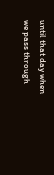until that day when we pass through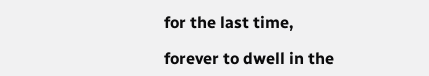for the last time,

forever to dwell in the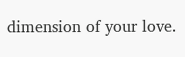dimension of your love.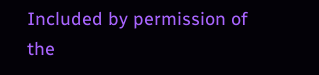Included by permission of the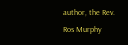author, the Rev. Ros Murphy